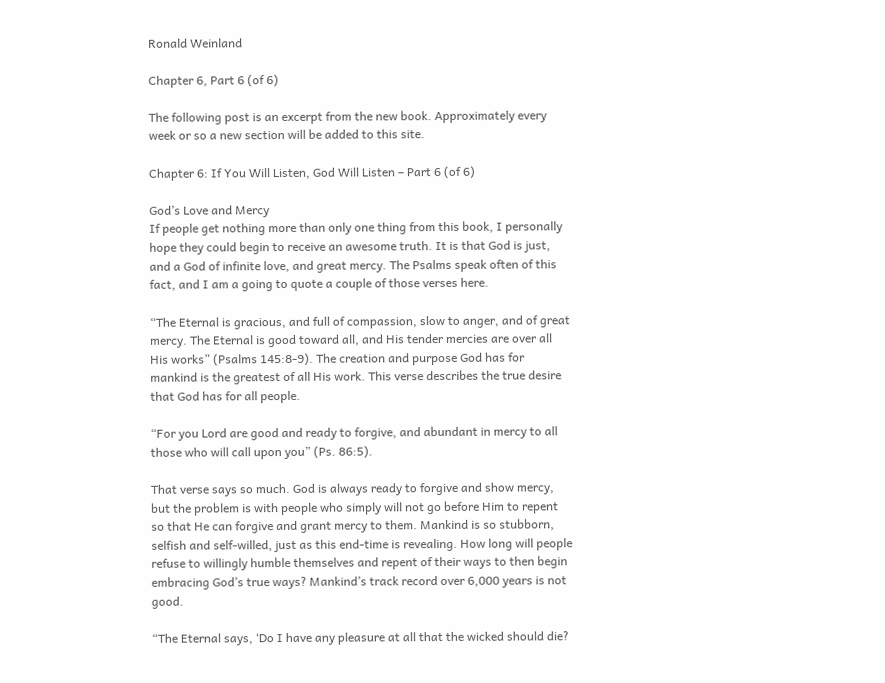Ronald Weinland

Chapter 6, Part 6 (of 6)

The following post is an excerpt from the new book. Approximately every week or so a new section will be added to this site.

Chapter 6: If You Will Listen, God Will Listen – Part 6 (of 6)

God’s Love and Mercy
If people get nothing more than only one thing from this book, I personally hope they could begin to receive an awesome truth. It is that God is just, and a God of infinite love, and great mercy. The Psalms speak often of this fact, and I am a going to quote a couple of those verses here.

“The Eternal is gracious, and full of compassion, slow to anger, and of great mercy. The Eternal is good toward all, and His tender mercies are over all His works” (Psalms 145:8-9). The creation and purpose God has for mankind is the greatest of all His work. This verse describes the true desire that God has for all people.

“For you Lord are good and ready to forgive, and abundant in mercy to all those who will call upon you” (Ps. 86:5).

That verse says so much. God is always ready to forgive and show mercy, but the problem is with people who simply will not go before Him to repent so that He can forgive and grant mercy to them. Mankind is so stubborn, selfish and self-willed, just as this end-time is revealing. How long will people refuse to willingly humble themselves and repent of their ways to then begin embracing God’s true ways? Mankind’s track record over 6,000 years is not good.

“The Eternal says, ‘Do I have any pleasure at all that the wicked should die?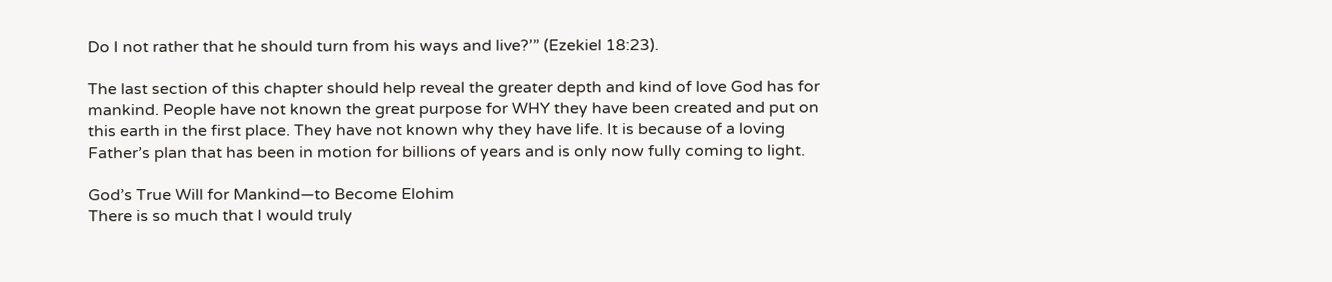Do I not rather that he should turn from his ways and live?’” (Ezekiel 18:23).

The last section of this chapter should help reveal the greater depth and kind of love God has for mankind. People have not known the great purpose for WHY they have been created and put on this earth in the first place. They have not known why they have life. It is because of a loving Father’s plan that has been in motion for billions of years and is only now fully coming to light.

God’s True Will for Mankind—to Become Elohim
There is so much that I would truly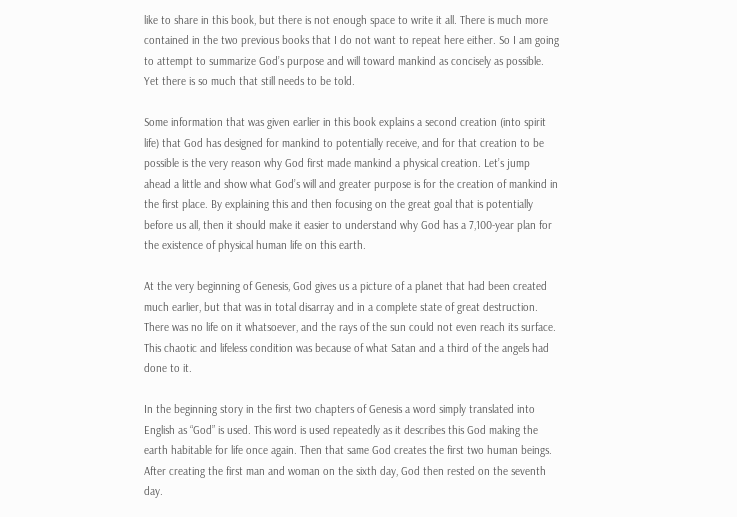like to share in this book, but there is not enough space to write it all. There is much more contained in the two previous books that I do not want to repeat here either. So I am going to attempt to summarize God’s purpose and will toward mankind as concisely as possible. Yet there is so much that still needs to be told.

Some information that was given earlier in this book explains a second creation (into spirit life) that God has designed for mankind to potentially receive, and for that creation to be possible is the very reason why God first made mankind a physical creation. Let’s jump ahead a little and show what God’s will and greater purpose is for the creation of mankind in the first place. By explaining this and then focusing on the great goal that is potentially before us all, then it should make it easier to understand why God has a 7,100-year plan for the existence of physical human life on this earth.

At the very beginning of Genesis, God gives us a picture of a planet that had been created much earlier, but that was in total disarray and in a complete state of great destruction. There was no life on it whatsoever, and the rays of the sun could not even reach its surface. This chaotic and lifeless condition was because of what Satan and a third of the angels had done to it.

In the beginning story in the first two chapters of Genesis a word simply translated into English as “God” is used. This word is used repeatedly as it describes this God making the earth habitable for life once again. Then that same God creates the first two human beings. After creating the first man and woman on the sixth day, God then rested on the seventh day.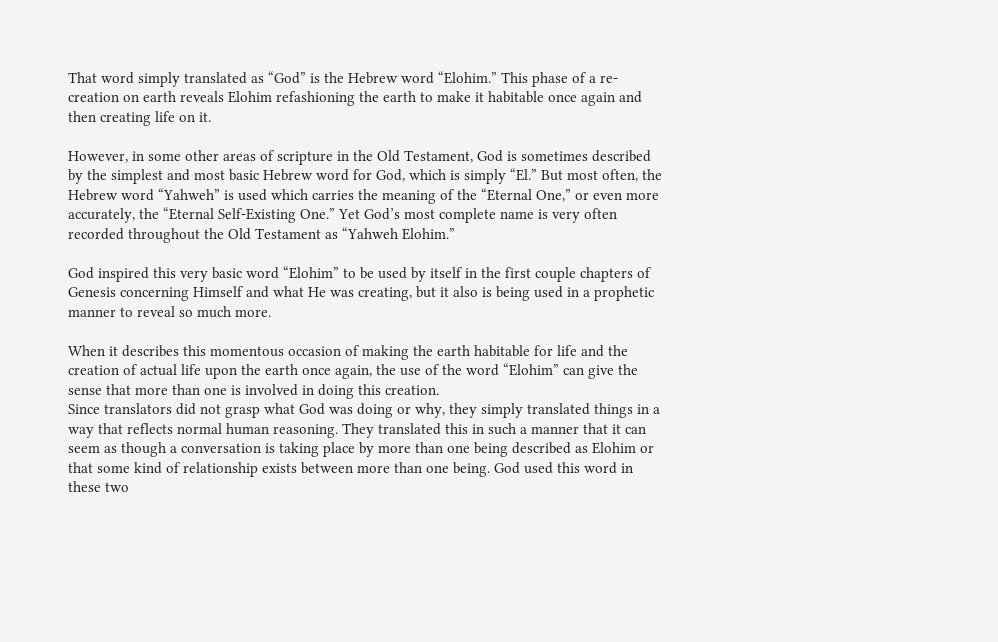That word simply translated as “God” is the Hebrew word “Elohim.” This phase of a re-creation on earth reveals Elohim refashioning the earth to make it habitable once again and then creating life on it.

However, in some other areas of scripture in the Old Testament, God is sometimes described by the simplest and most basic Hebrew word for God, which is simply “El.” But most often, the Hebrew word “Yahweh” is used which carries the meaning of the “Eternal One,” or even more accurately, the “Eternal Self-Existing One.” Yet God’s most complete name is very often recorded throughout the Old Testament as “Yahweh Elohim.”

God inspired this very basic word “Elohim” to be used by itself in the first couple chapters of Genesis concerning Himself and what He was creating, but it also is being used in a prophetic manner to reveal so much more.

When it describes this momentous occasion of making the earth habitable for life and the creation of actual life upon the earth once again, the use of the word “Elohim” can give the sense that more than one is involved in doing this creation.
Since translators did not grasp what God was doing or why, they simply translated things in a way that reflects normal human reasoning. They translated this in such a manner that it can seem as though a conversation is taking place by more than one being described as Elohim or that some kind of relationship exists between more than one being. God used this word in these two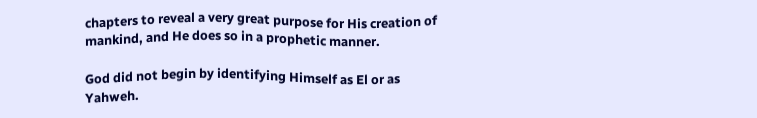chapters to reveal a very great purpose for His creation of mankind, and He does so in a prophetic manner.

God did not begin by identifying Himself as El or as Yahweh.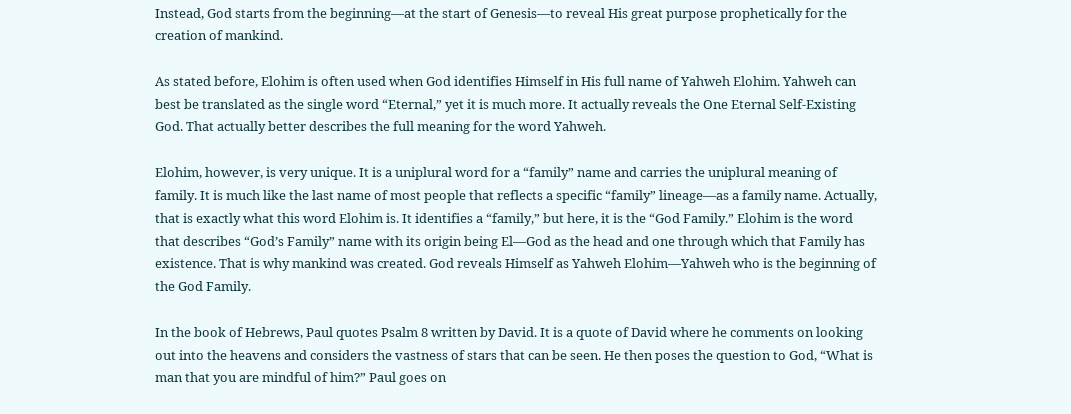Instead, God starts from the beginning—at the start of Genesis—to reveal His great purpose prophetically for the creation of mankind.

As stated before, Elohim is often used when God identifies Himself in His full name of Yahweh Elohim. Yahweh can best be translated as the single word “Eternal,” yet it is much more. It actually reveals the One Eternal Self-Existing God. That actually better describes the full meaning for the word Yahweh.

Elohim, however, is very unique. It is a uniplural word for a “family” name and carries the uniplural meaning of family. It is much like the last name of most people that reflects a specific “family” lineage—as a family name. Actually, that is exactly what this word Elohim is. It identifies a “family,” but here, it is the “God Family.” Elohim is the word that describes “God’s Family” name with its origin being El—God as the head and one through which that Family has existence. That is why mankind was created. God reveals Himself as Yahweh Elohim—Yahweh who is the beginning of the God Family.

In the book of Hebrews, Paul quotes Psalm 8 written by David. It is a quote of David where he comments on looking out into the heavens and considers the vastness of stars that can be seen. He then poses the question to God, “What is man that you are mindful of him?” Paul goes on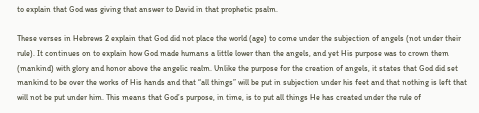to explain that God was giving that answer to David in that prophetic psalm.

These verses in Hebrews 2 explain that God did not place the world (age) to come under the subjection of angels (not under their rule). It continues on to explain how God made humans a little lower than the angels, and yet His purpose was to crown them (mankind) with glory and honor above the angelic realm. Unlike the purpose for the creation of angels, it states that God did set mankind to be over the works of His hands and that “all things” will be put in subjection under his feet and that nothing is left that will not be put under him. This means that God’s purpose, in time, is to put all things He has created under the rule of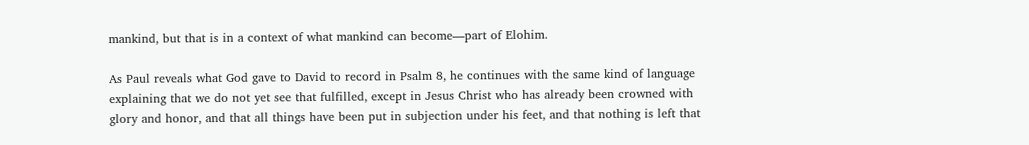mankind, but that is in a context of what mankind can become—part of Elohim.

As Paul reveals what God gave to David to record in Psalm 8, he continues with the same kind of language explaining that we do not yet see that fulfilled, except in Jesus Christ who has already been crowned with glory and honor, and that all things have been put in subjection under his feet, and that nothing is left that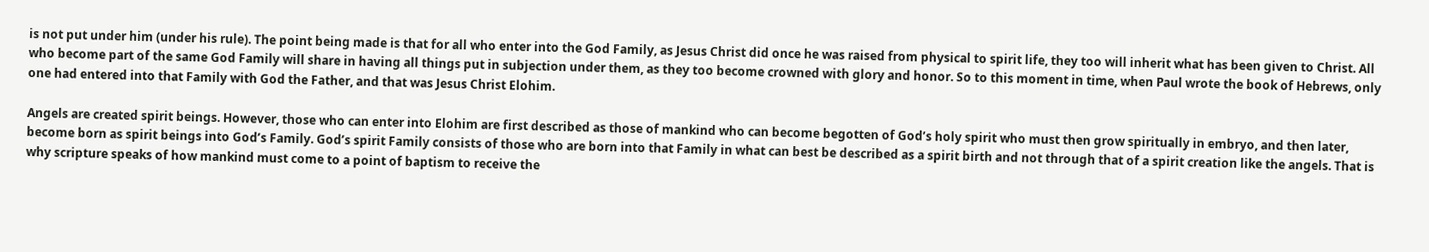is not put under him (under his rule). The point being made is that for all who enter into the God Family, as Jesus Christ did once he was raised from physical to spirit life, they too will inherit what has been given to Christ. All who become part of the same God Family will share in having all things put in subjection under them, as they too become crowned with glory and honor. So to this moment in time, when Paul wrote the book of Hebrews, only one had entered into that Family with God the Father, and that was Jesus Christ Elohim.

Angels are created spirit beings. However, those who can enter into Elohim are first described as those of mankind who can become begotten of God’s holy spirit who must then grow spiritually in embryo, and then later, become born as spirit beings into God’s Family. God’s spirit Family consists of those who are born into that Family in what can best be described as a spirit birth and not through that of a spirit creation like the angels. That is why scripture speaks of how mankind must come to a point of baptism to receive the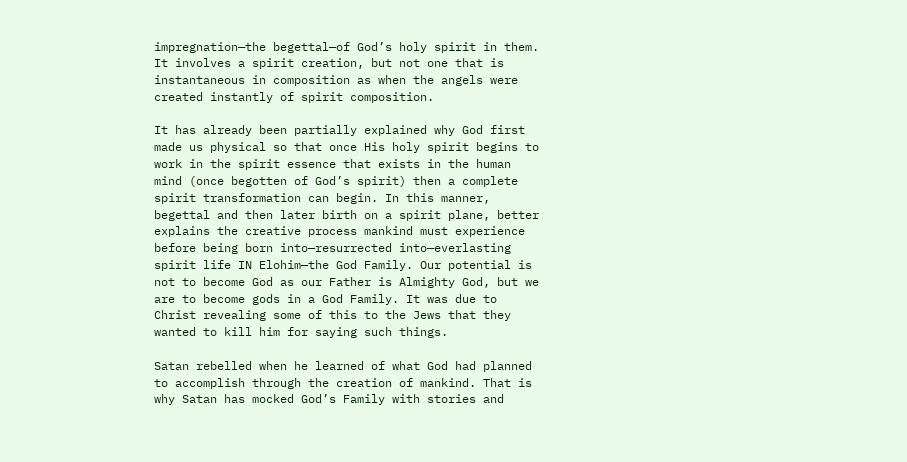impregnation—the begettal—of God’s holy spirit in them. It involves a spirit creation, but not one that is instantaneous in composition as when the angels were created instantly of spirit composition.

It has already been partially explained why God first made us physical so that once His holy spirit begins to work in the spirit essence that exists in the human mind (once begotten of God’s spirit) then a complete spirit transformation can begin. In this manner, begettal and then later birth on a spirit plane, better explains the creative process mankind must experience before being born into—resurrected into—everlasting spirit life IN Elohim—the God Family. Our potential is not to become God as our Father is Almighty God, but we are to become gods in a God Family. It was due to Christ revealing some of this to the Jews that they wanted to kill him for saying such things.

Satan rebelled when he learned of what God had planned to accomplish through the creation of mankind. That is why Satan has mocked God’s Family with stories and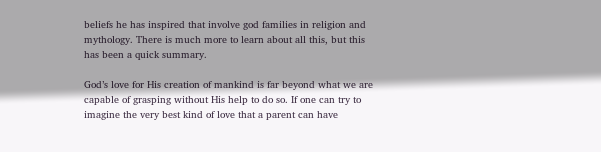beliefs he has inspired that involve god families in religion and mythology. There is much more to learn about all this, but this has been a quick summary.

God’s love for His creation of mankind is far beyond what we are capable of grasping without His help to do so. If one can try to imagine the very best kind of love that a parent can have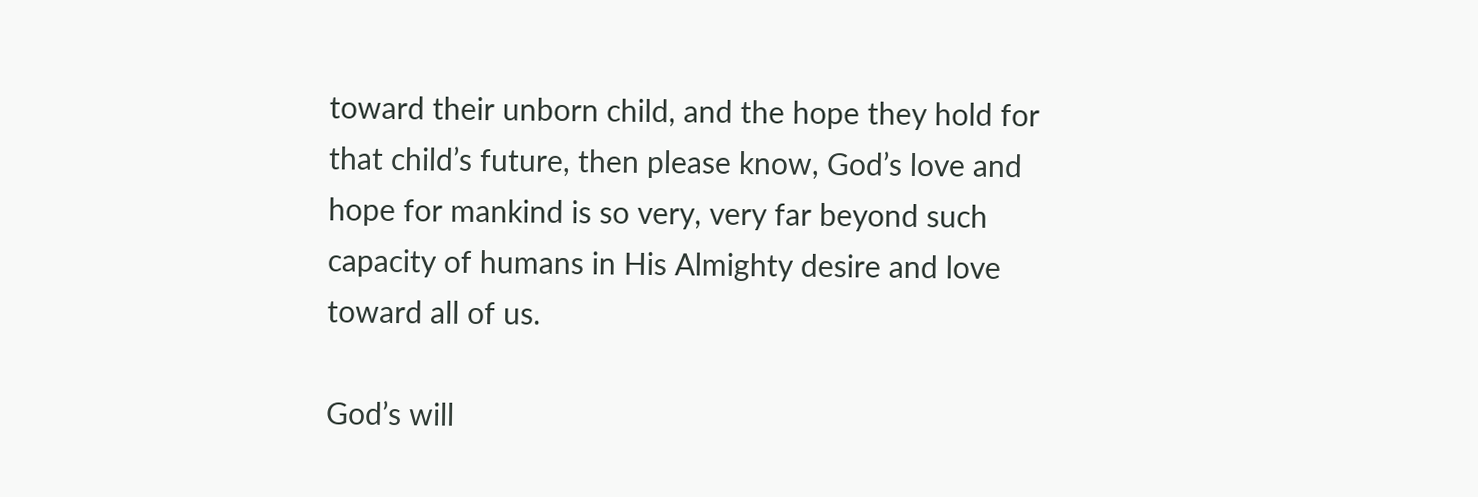toward their unborn child, and the hope they hold for that child’s future, then please know, God’s love and hope for mankind is so very, very far beyond such capacity of humans in His Almighty desire and love toward all of us.

God’s will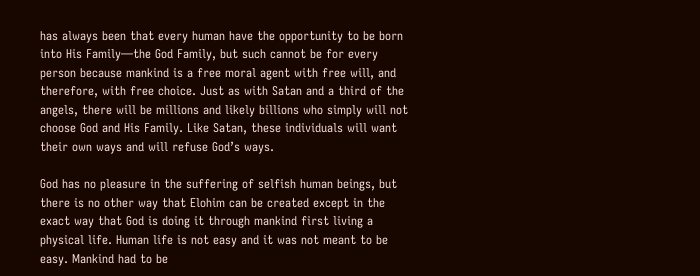has always been that every human have the opportunity to be born into His Family—the God Family, but such cannot be for every person because mankind is a free moral agent with free will, and therefore, with free choice. Just as with Satan and a third of the angels, there will be millions and likely billions who simply will not choose God and His Family. Like Satan, these individuals will want their own ways and will refuse God’s ways.

God has no pleasure in the suffering of selfish human beings, but there is no other way that Elohim can be created except in the exact way that God is doing it through mankind first living a physical life. Human life is not easy and it was not meant to be easy. Mankind had to be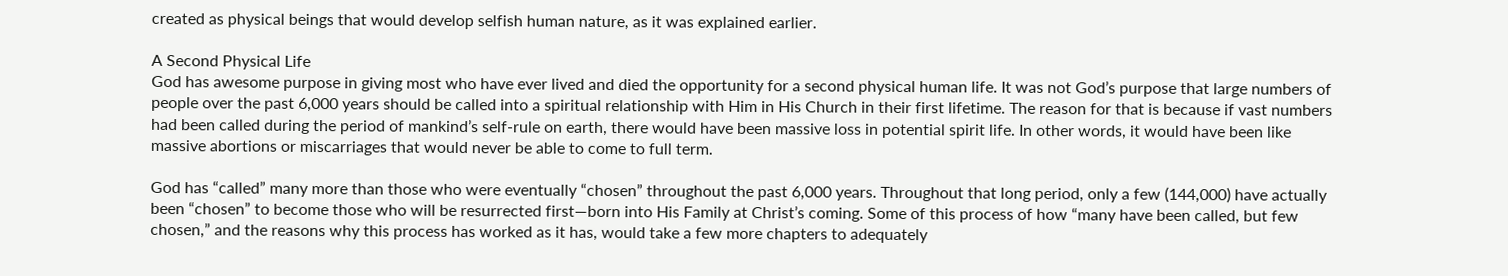created as physical beings that would develop selfish human nature, as it was explained earlier.

A Second Physical Life
God has awesome purpose in giving most who have ever lived and died the opportunity for a second physical human life. It was not God’s purpose that large numbers of people over the past 6,000 years should be called into a spiritual relationship with Him in His Church in their first lifetime. The reason for that is because if vast numbers had been called during the period of mankind’s self-rule on earth, there would have been massive loss in potential spirit life. In other words, it would have been like massive abortions or miscarriages that would never be able to come to full term.

God has “called” many more than those who were eventually “chosen” throughout the past 6,000 years. Throughout that long period, only a few (144,000) have actually been “chosen” to become those who will be resurrected first—born into His Family at Christ’s coming. Some of this process of how “many have been called, but few chosen,” and the reasons why this process has worked as it has, would take a few more chapters to adequately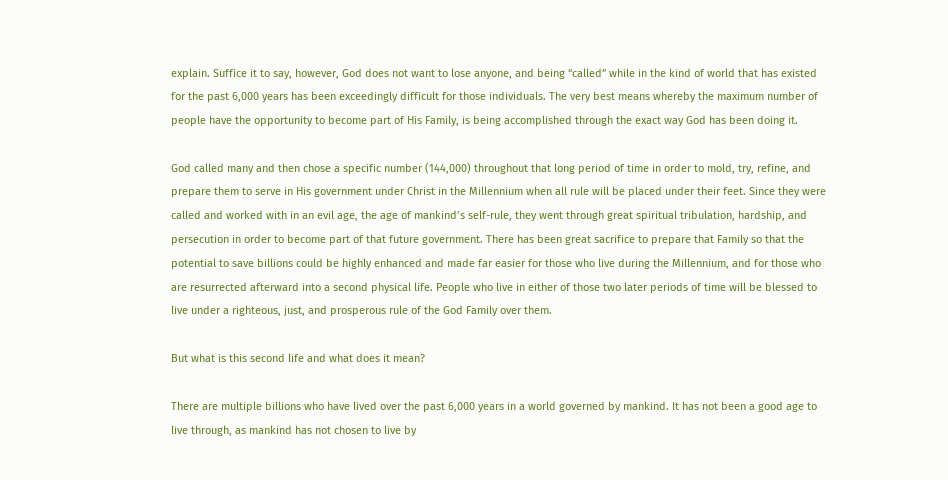explain. Suffice it to say, however, God does not want to lose anyone, and being “called” while in the kind of world that has existed for the past 6,000 years has been exceedingly difficult for those individuals. The very best means whereby the maximum number of people have the opportunity to become part of His Family, is being accomplished through the exact way God has been doing it.

God called many and then chose a specific number (144,000) throughout that long period of time in order to mold, try, refine, and prepare them to serve in His government under Christ in the Millennium when all rule will be placed under their feet. Since they were called and worked with in an evil age, the age of mankind’s self-rule, they went through great spiritual tribulation, hardship, and persecution in order to become part of that future government. There has been great sacrifice to prepare that Family so that the potential to save billions could be highly enhanced and made far easier for those who live during the Millennium, and for those who are resurrected afterward into a second physical life. People who live in either of those two later periods of time will be blessed to live under a righteous, just, and prosperous rule of the God Family over them.

But what is this second life and what does it mean?

There are multiple billions who have lived over the past 6,000 years in a world governed by mankind. It has not been a good age to live through, as mankind has not chosen to live by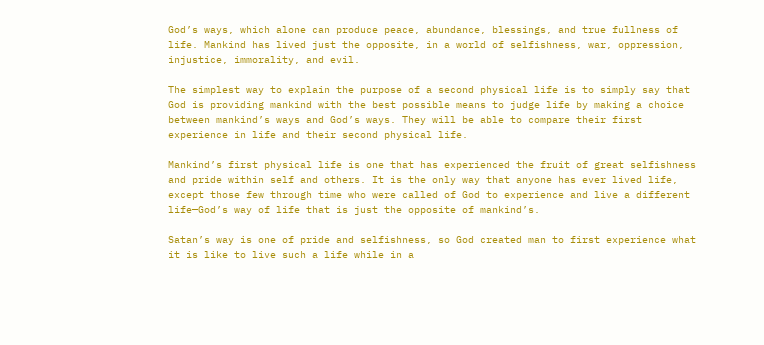God’s ways, which alone can produce peace, abundance, blessings, and true fullness of life. Mankind has lived just the opposite, in a world of selfishness, war, oppression, injustice, immorality, and evil.

The simplest way to explain the purpose of a second physical life is to simply say that God is providing mankind with the best possible means to judge life by making a choice between mankind’s ways and God’s ways. They will be able to compare their first experience in life and their second physical life.

Mankind’s first physical life is one that has experienced the fruit of great selfishness and pride within self and others. It is the only way that anyone has ever lived life, except those few through time who were called of God to experience and live a different life—God’s way of life that is just the opposite of mankind’s.

Satan’s way is one of pride and selfishness, so God created man to first experience what it is like to live such a life while in a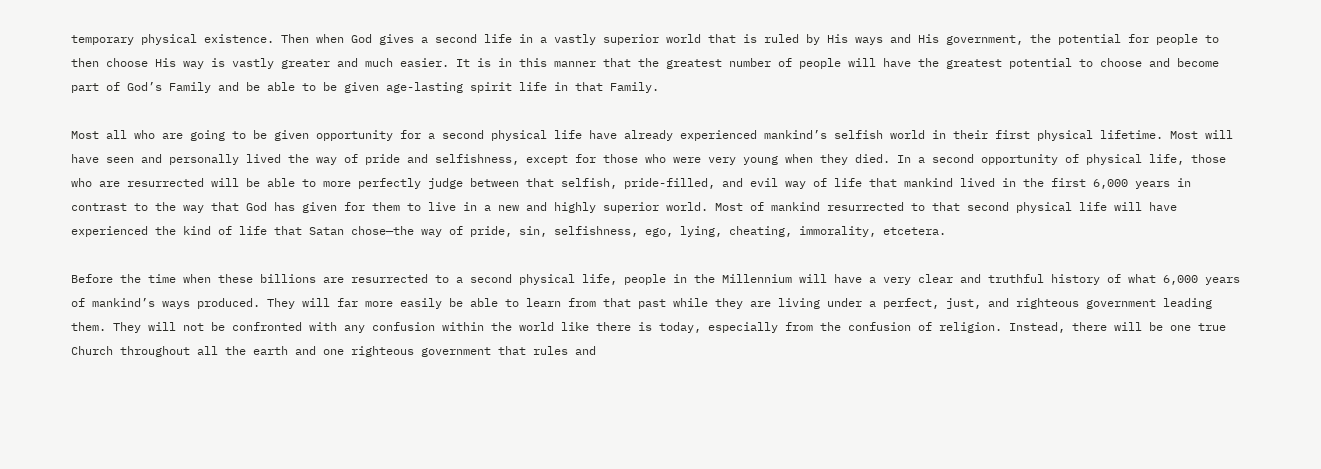temporary physical existence. Then when God gives a second life in a vastly superior world that is ruled by His ways and His government, the potential for people to then choose His way is vastly greater and much easier. It is in this manner that the greatest number of people will have the greatest potential to choose and become part of God’s Family and be able to be given age-lasting spirit life in that Family.

Most all who are going to be given opportunity for a second physical life have already experienced mankind’s selfish world in their first physical lifetime. Most will have seen and personally lived the way of pride and selfishness, except for those who were very young when they died. In a second opportunity of physical life, those who are resurrected will be able to more perfectly judge between that selfish, pride-filled, and evil way of life that mankind lived in the first 6,000 years in contrast to the way that God has given for them to live in a new and highly superior world. Most of mankind resurrected to that second physical life will have experienced the kind of life that Satan chose—the way of pride, sin, selfishness, ego, lying, cheating, immorality, etcetera.

Before the time when these billions are resurrected to a second physical life, people in the Millennium will have a very clear and truthful history of what 6,000 years of mankind’s ways produced. They will far more easily be able to learn from that past while they are living under a perfect, just, and righteous government leading them. They will not be confronted with any confusion within the world like there is today, especially from the confusion of religion. Instead, there will be one true Church throughout all the earth and one righteous government that rules and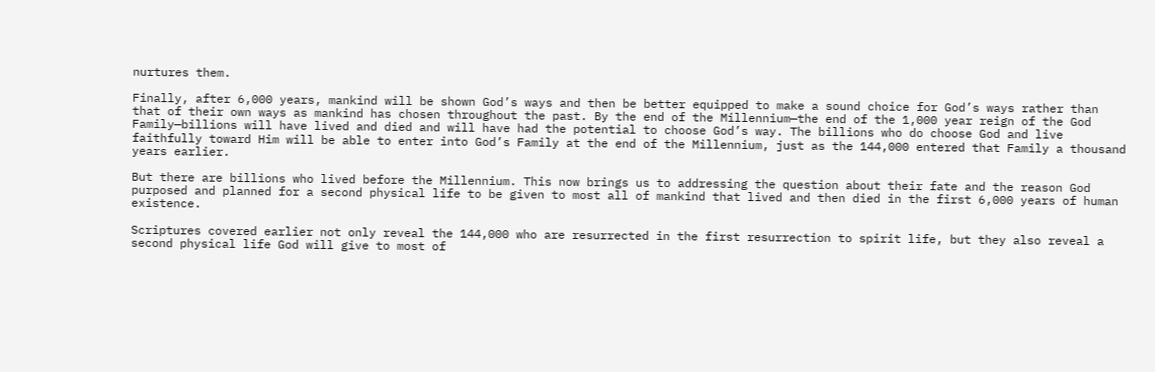nurtures them.

Finally, after 6,000 years, mankind will be shown God’s ways and then be better equipped to make a sound choice for God’s ways rather than that of their own ways as mankind has chosen throughout the past. By the end of the Millennium—the end of the 1,000 year reign of the God Family—billions will have lived and died and will have had the potential to choose God’s way. The billions who do choose God and live faithfully toward Him will be able to enter into God’s Family at the end of the Millennium, just as the 144,000 entered that Family a thousand years earlier.

But there are billions who lived before the Millennium. This now brings us to addressing the question about their fate and the reason God purposed and planned for a second physical life to be given to most all of mankind that lived and then died in the first 6,000 years of human existence.

Scriptures covered earlier not only reveal the 144,000 who are resurrected in the first resurrection to spirit life, but they also reveal a second physical life God will give to most of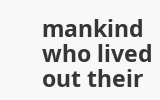mankind who lived out their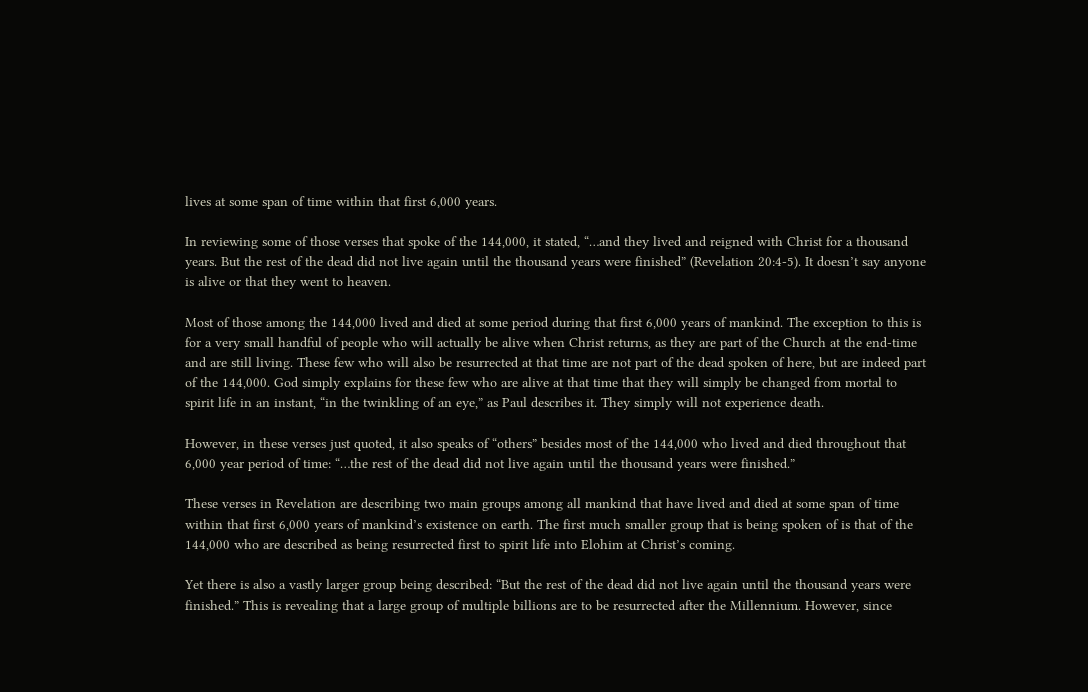lives at some span of time within that first 6,000 years.

In reviewing some of those verses that spoke of the 144,000, it stated, “…and they lived and reigned with Christ for a thousand years. But the rest of the dead did not live again until the thousand years were finished” (Revelation 20:4-5). It doesn’t say anyone is alive or that they went to heaven.

Most of those among the 144,000 lived and died at some period during that first 6,000 years of mankind. The exception to this is for a very small handful of people who will actually be alive when Christ returns, as they are part of the Church at the end-time and are still living. These few who will also be resurrected at that time are not part of the dead spoken of here, but are indeed part of the 144,000. God simply explains for these few who are alive at that time that they will simply be changed from mortal to spirit life in an instant, “in the twinkling of an eye,” as Paul describes it. They simply will not experience death.

However, in these verses just quoted, it also speaks of “others” besides most of the 144,000 who lived and died throughout that 6,000 year period of time: “…the rest of the dead did not live again until the thousand years were finished.”

These verses in Revelation are describing two main groups among all mankind that have lived and died at some span of time within that first 6,000 years of mankind’s existence on earth. The first much smaller group that is being spoken of is that of the 144,000 who are described as being resurrected first to spirit life into Elohim at Christ’s coming.

Yet there is also a vastly larger group being described: “But the rest of the dead did not live again until the thousand years were finished.” This is revealing that a large group of multiple billions are to be resurrected after the Millennium. However, since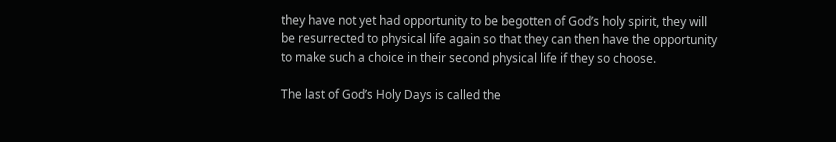they have not yet had opportunity to be begotten of God’s holy spirit, they will be resurrected to physical life again so that they can then have the opportunity to make such a choice in their second physical life if they so choose.

The last of God’s Holy Days is called the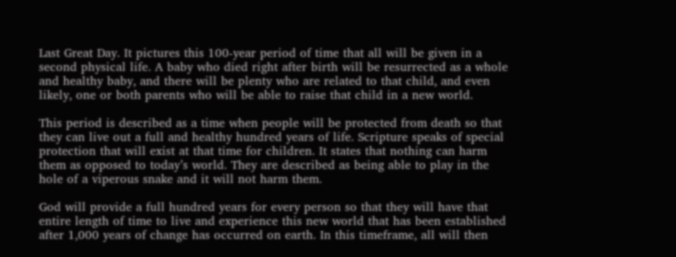Last Great Day. It pictures this 100-year period of time that all will be given in a second physical life. A baby who died right after birth will be resurrected as a whole and healthy baby, and there will be plenty who are related to that child, and even likely, one or both parents who will be able to raise that child in a new world.

This period is described as a time when people will be protected from death so that they can live out a full and healthy hundred years of life. Scripture speaks of special protection that will exist at that time for children. It states that nothing can harm them as opposed to today’s world. They are described as being able to play in the hole of a viperous snake and it will not harm them.

God will provide a full hundred years for every person so that they will have that entire length of time to live and experience this new world that has been established after 1,000 years of change has occurred on earth. In this timeframe, all will then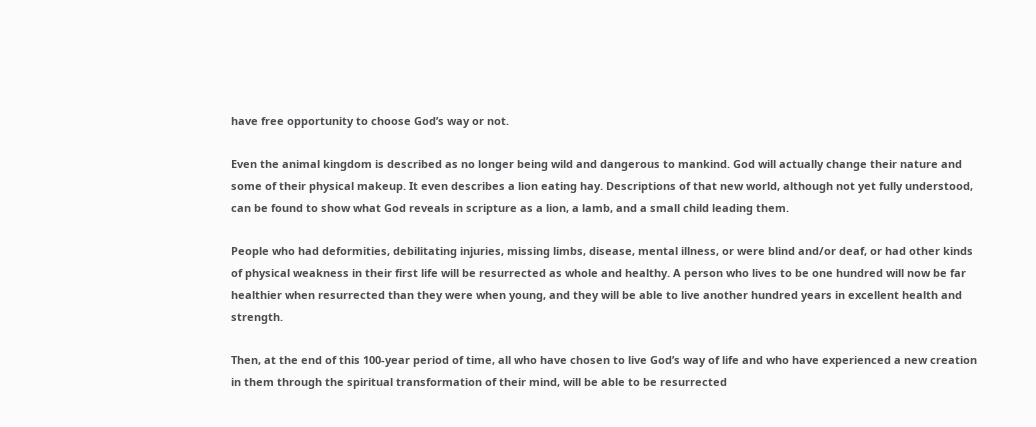have free opportunity to choose God’s way or not.

Even the animal kingdom is described as no longer being wild and dangerous to mankind. God will actually change their nature and some of their physical makeup. It even describes a lion eating hay. Descriptions of that new world, although not yet fully understood, can be found to show what God reveals in scripture as a lion, a lamb, and a small child leading them.

People who had deformities, debilitating injuries, missing limbs, disease, mental illness, or were blind and/or deaf, or had other kinds of physical weakness in their first life will be resurrected as whole and healthy. A person who lives to be one hundred will now be far healthier when resurrected than they were when young, and they will be able to live another hundred years in excellent health and strength.

Then, at the end of this 100-year period of time, all who have chosen to live God’s way of life and who have experienced a new creation in them through the spiritual transformation of their mind, will be able to be resurrected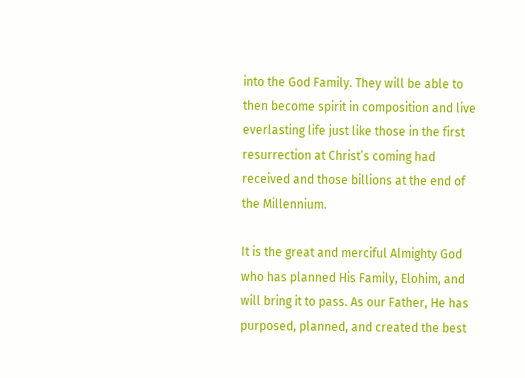into the God Family. They will be able to then become spirit in composition and live everlasting life just like those in the first resurrection at Christ’s coming had received and those billions at the end of the Millennium.

It is the great and merciful Almighty God who has planned His Family, Elohim, and will bring it to pass. As our Father, He has purposed, planned, and created the best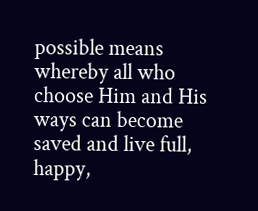possible means whereby all who choose Him and His ways can become saved and live full, happy,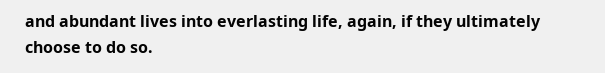and abundant lives into everlasting life, again, if they ultimately choose to do so.